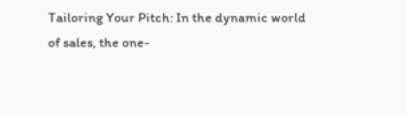Tailoring Your Pitch: In the dynamic world of sales, the one-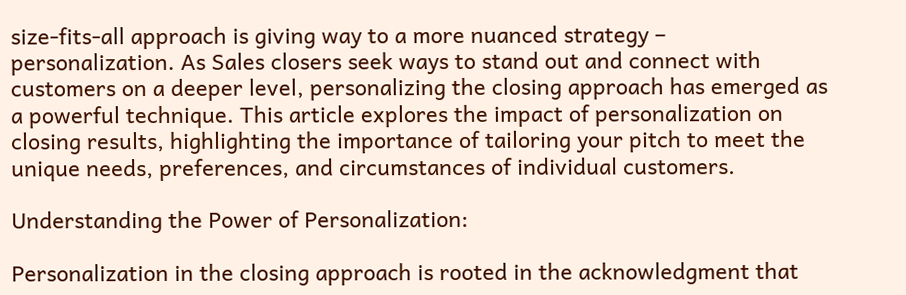size-fits-all approach is giving way to a more nuanced strategy – personalization. As Sales closers seek ways to stand out and connect with customers on a deeper level, personalizing the closing approach has emerged as a powerful technique. This article explores the impact of personalization on closing results, highlighting the importance of tailoring your pitch to meet the unique needs, preferences, and circumstances of individual customers.

Understanding the Power of Personalization:

Personalization in the closing approach is rooted in the acknowledgment that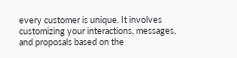every customer is unique. It involves customizing your interactions, messages, and proposals based on the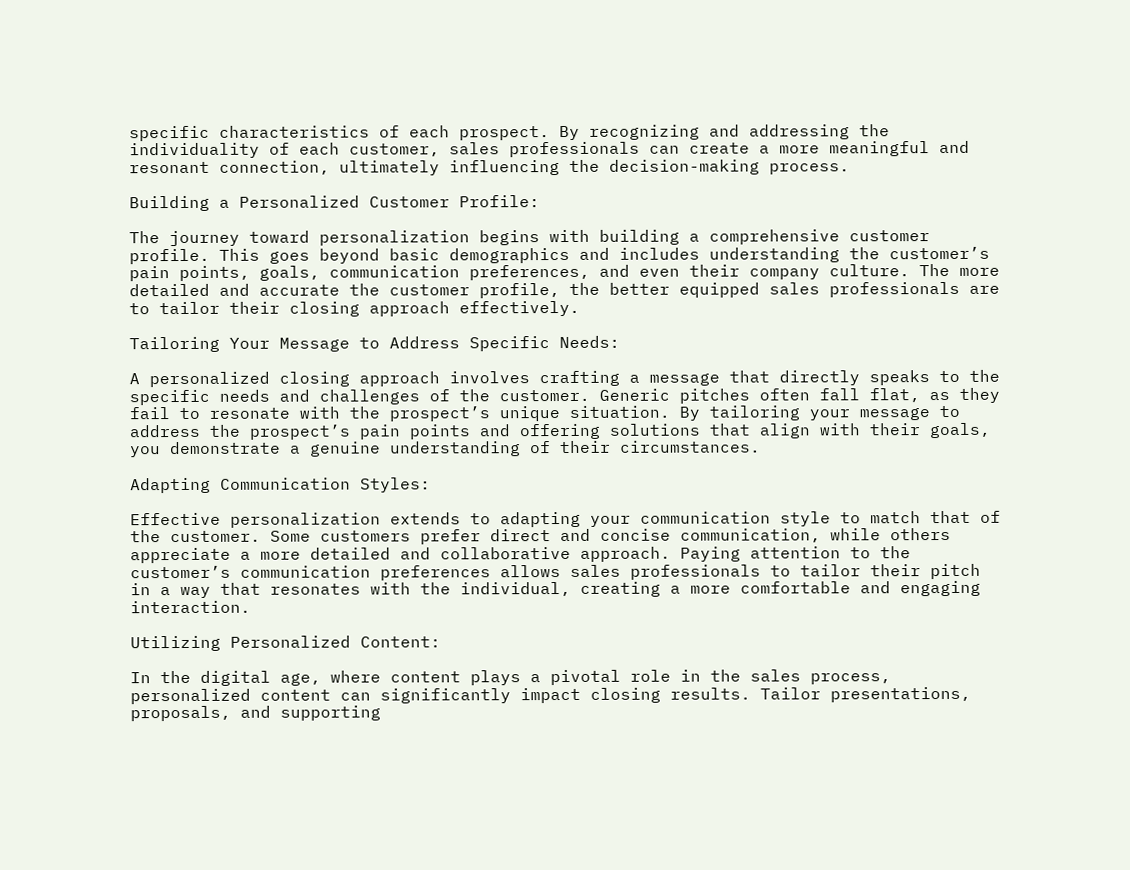specific characteristics of each prospect. By recognizing and addressing the individuality of each customer, sales professionals can create a more meaningful and resonant connection, ultimately influencing the decision-making process.

Building a Personalized Customer Profile:

The journey toward personalization begins with building a comprehensive customer profile. This goes beyond basic demographics and includes understanding the customer’s pain points, goals, communication preferences, and even their company culture. The more detailed and accurate the customer profile, the better equipped sales professionals are to tailor their closing approach effectively.

Tailoring Your Message to Address Specific Needs:

A personalized closing approach involves crafting a message that directly speaks to the specific needs and challenges of the customer. Generic pitches often fall flat, as they fail to resonate with the prospect’s unique situation. By tailoring your message to address the prospect’s pain points and offering solutions that align with their goals, you demonstrate a genuine understanding of their circumstances.

Adapting Communication Styles:

Effective personalization extends to adapting your communication style to match that of the customer. Some customers prefer direct and concise communication, while others appreciate a more detailed and collaborative approach. Paying attention to the customer’s communication preferences allows sales professionals to tailor their pitch in a way that resonates with the individual, creating a more comfortable and engaging interaction.

Utilizing Personalized Content:

In the digital age, where content plays a pivotal role in the sales process, personalized content can significantly impact closing results. Tailor presentations, proposals, and supporting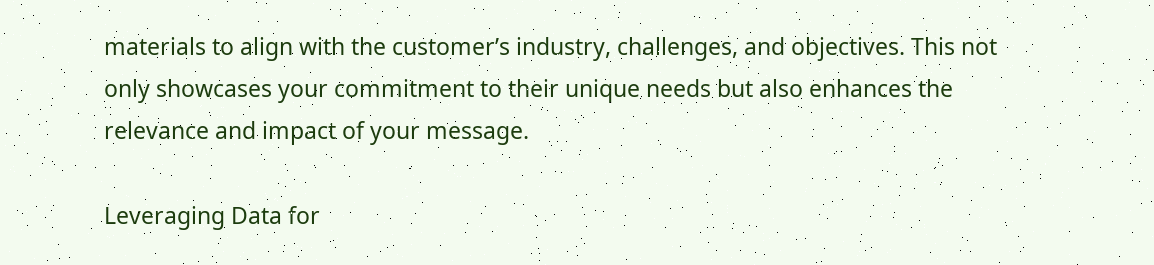materials to align with the customer’s industry, challenges, and objectives. This not only showcases your commitment to their unique needs but also enhances the relevance and impact of your message.

Leveraging Data for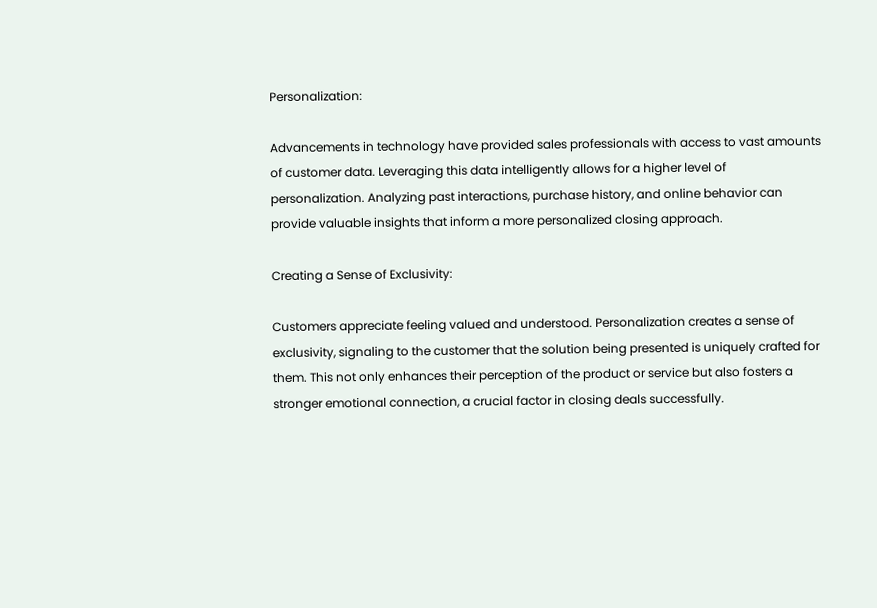Personalization:

Advancements in technology have provided sales professionals with access to vast amounts of customer data. Leveraging this data intelligently allows for a higher level of personalization. Analyzing past interactions, purchase history, and online behavior can provide valuable insights that inform a more personalized closing approach.

Creating a Sense of Exclusivity:

Customers appreciate feeling valued and understood. Personalization creates a sense of exclusivity, signaling to the customer that the solution being presented is uniquely crafted for them. This not only enhances their perception of the product or service but also fosters a stronger emotional connection, a crucial factor in closing deals successfully.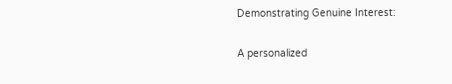Demonstrating Genuine Interest:

A personalized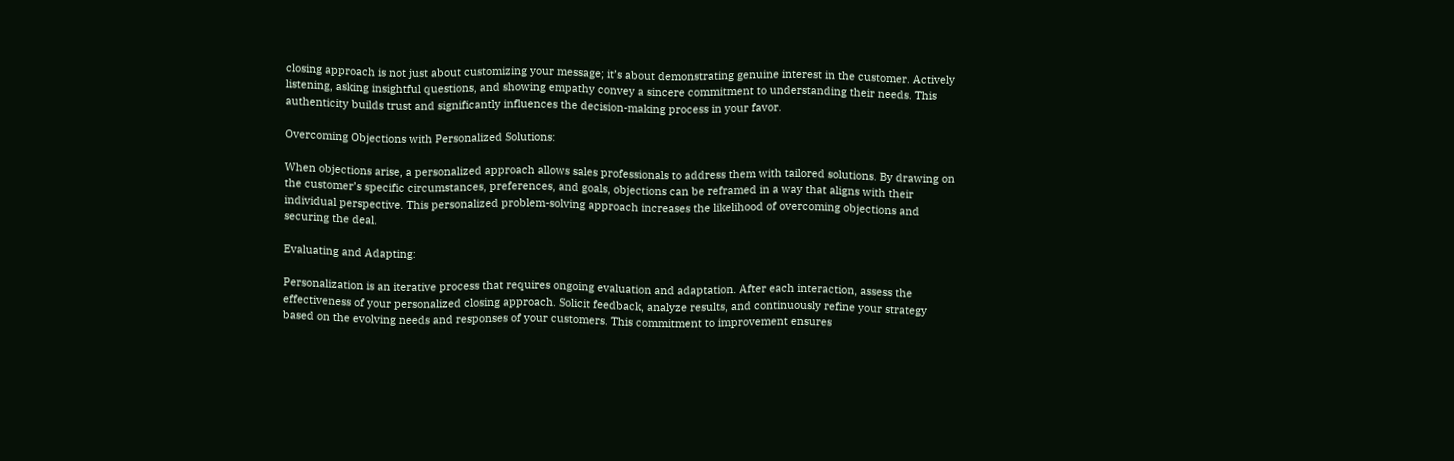closing approach is not just about customizing your message; it’s about demonstrating genuine interest in the customer. Actively listening, asking insightful questions, and showing empathy convey a sincere commitment to understanding their needs. This authenticity builds trust and significantly influences the decision-making process in your favor.

Overcoming Objections with Personalized Solutions:

When objections arise, a personalized approach allows sales professionals to address them with tailored solutions. By drawing on the customer’s specific circumstances, preferences, and goals, objections can be reframed in a way that aligns with their individual perspective. This personalized problem-solving approach increases the likelihood of overcoming objections and securing the deal.

Evaluating and Adapting:

Personalization is an iterative process that requires ongoing evaluation and adaptation. After each interaction, assess the effectiveness of your personalized closing approach. Solicit feedback, analyze results, and continuously refine your strategy based on the evolving needs and responses of your customers. This commitment to improvement ensures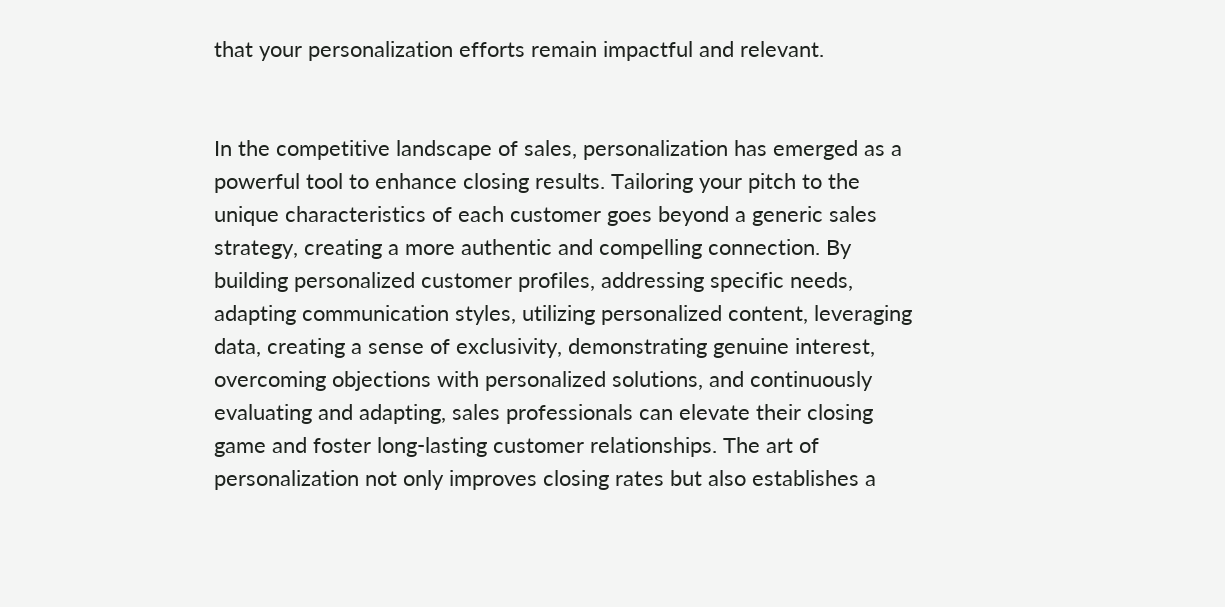that your personalization efforts remain impactful and relevant.


In the competitive landscape of sales, personalization has emerged as a powerful tool to enhance closing results. Tailoring your pitch to the unique characteristics of each customer goes beyond a generic sales strategy, creating a more authentic and compelling connection. By building personalized customer profiles, addressing specific needs, adapting communication styles, utilizing personalized content, leveraging data, creating a sense of exclusivity, demonstrating genuine interest, overcoming objections with personalized solutions, and continuously evaluating and adapting, sales professionals can elevate their closing game and foster long-lasting customer relationships. The art of personalization not only improves closing rates but also establishes a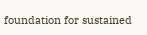foundation for sustained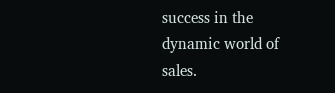success in the dynamic world of sales.